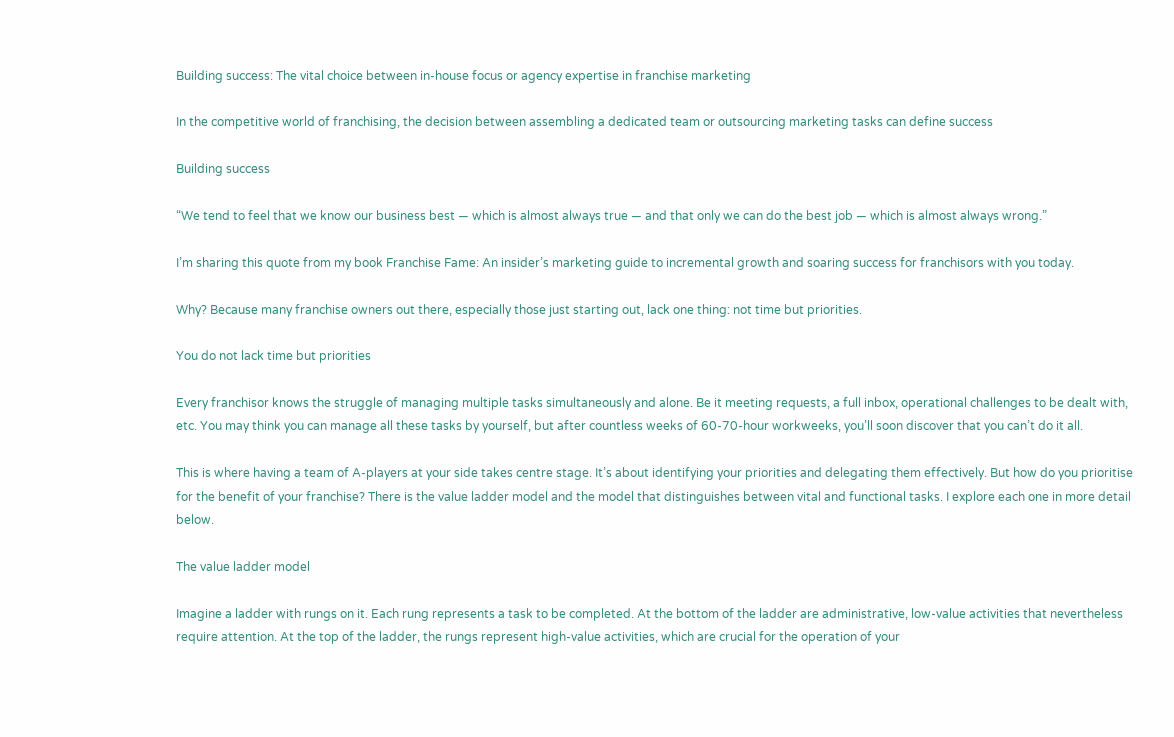Building success: The vital choice between in-house focus or agency expertise in franchise marketing

In the competitive world of franchising, the decision between assembling a dedicated team or outsourcing marketing tasks can define success

Building success

“We tend to feel that we know our business best — which is almost always true — and that only we can do the best job — which is almost always wrong.”

I’m sharing this quote from my book Franchise Fame: An insider’s marketing guide to incremental growth and soaring success for franchisors with you today.

Why? Because many franchise owners out there, especially those just starting out, lack one thing: not time but priorities.

You do not lack time but priorities

Every franchisor knows the struggle of managing multiple tasks simultaneously and alone. Be it meeting requests, a full inbox, operational challenges to be dealt with, etc. You may think you can manage all these tasks by yourself, but after countless weeks of 60-70-hour workweeks, you’ll soon discover that you can’t do it all.

This is where having a team of A-players at your side takes centre stage. It’s about identifying your priorities and delegating them effectively. But how do you prioritise for the benefit of your franchise? There is the value ladder model and the model that distinguishes between vital and functional tasks. I explore each one in more detail below.

The value ladder model

Imagine a ladder with rungs on it. Each rung represents a task to be completed. At the bottom of the ladder are administrative, low-value activities that nevertheless require attention. At the top of the ladder, the rungs represent high-value activities, which are crucial for the operation of your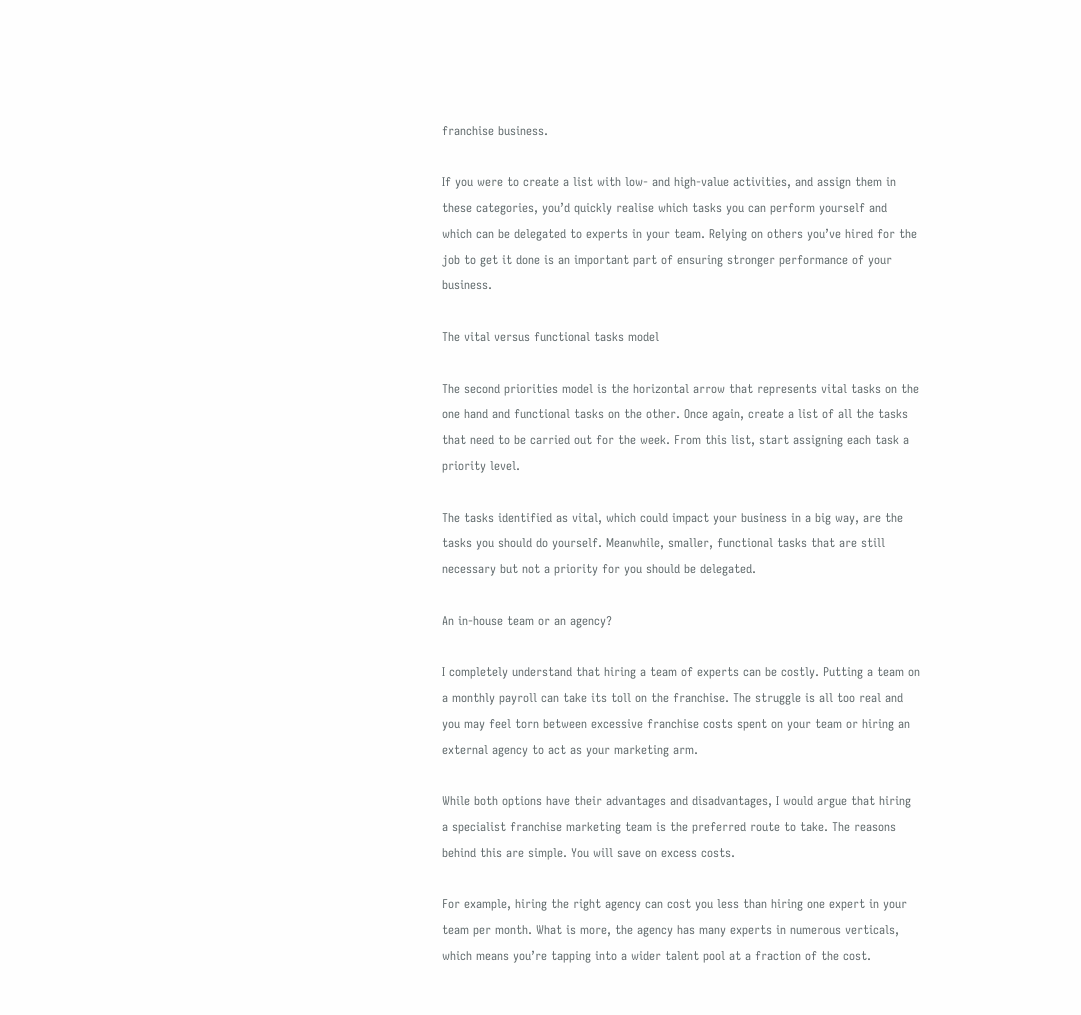franchise business.

If you were to create a list with low- and high-value activities, and assign them in these categories, you’d quickly realise which tasks you can perform yourself and which can be delegated to experts in your team. Relying on others you’ve hired for the job to get it done is an important part of ensuring stronger performance of your business.

The vital versus functional tasks model

The second priorities model is the horizontal arrow that represents vital tasks on the one hand and functional tasks on the other. Once again, create a list of all the tasks that need to be carried out for the week. From this list, start assigning each task a priority level.

The tasks identified as vital, which could impact your business in a big way, are the tasks you should do yourself. Meanwhile, smaller, functional tasks that are still necessary but not a priority for you should be delegated.

An in-house team or an agency?

I completely understand that hiring a team of experts can be costly. Putting a team on a monthly payroll can take its toll on the franchise. The struggle is all too real and you may feel torn between excessive franchise costs spent on your team or hiring an external agency to act as your marketing arm.

While both options have their advantages and disadvantages, I would argue that hiring a specialist franchise marketing team is the preferred route to take. The reasons behind this are simple. You will save on excess costs.

For example, hiring the right agency can cost you less than hiring one expert in your team per month. What is more, the agency has many experts in numerous verticals, which means you’re tapping into a wider talent pool at a fraction of the cost.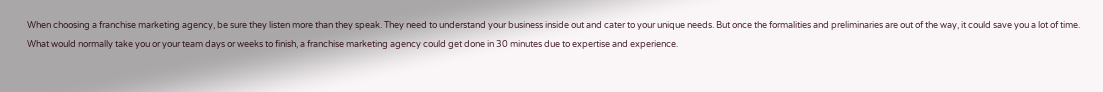When choosing a franchise marketing agency, be sure they listen more than they speak. They need to understand your business inside out and cater to your unique needs. But once the formalities and preliminaries are out of the way, it could save you a lot of time. What would normally take you or your team days or weeks to finish, a franchise marketing agency could get done in 30 minutes due to expertise and experience.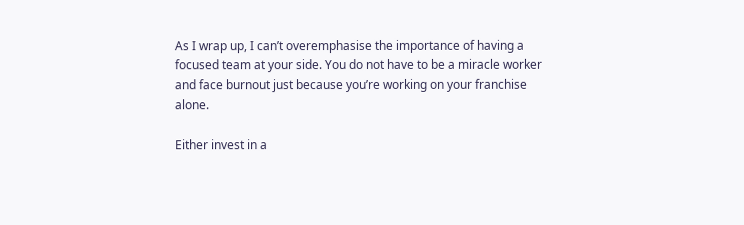As I wrap up, I can’t overemphasise the importance of having a focused team at your side. You do not have to be a miracle worker and face burnout just because you’re working on your franchise alone.

Either invest in a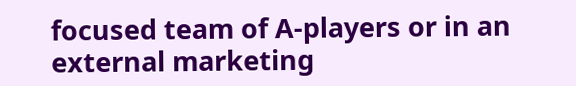focused team of A-players or in an external marketing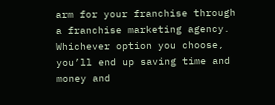arm for your franchise through a franchise marketing agency. Whichever option you choose, you’ll end up saving time and money and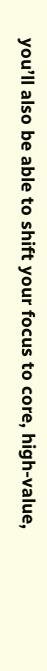you’ll also be able to shift your focus to core, high-value,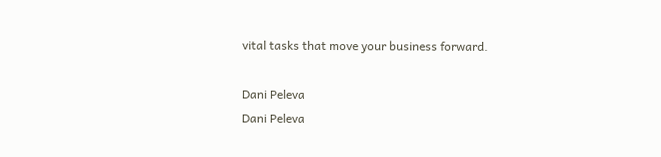vital tasks that move your business forward.

Dani Peleva
Dani Peleva